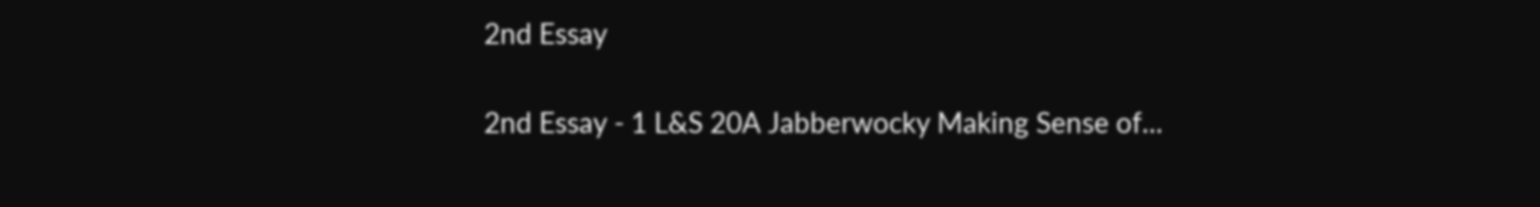2nd Essay

2nd Essay - 1 L&S 20A Jabberwocky Making Sense of...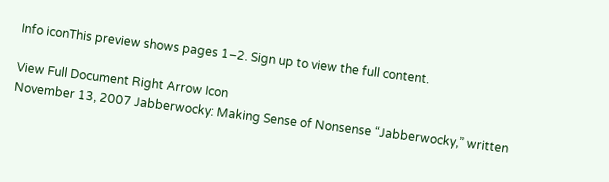Info iconThis preview shows pages 1–2. Sign up to view the full content.

View Full Document Right Arrow Icon
November 13, 2007 Jabberwocky: Making Sense of Nonsense “Jabberwocky,” written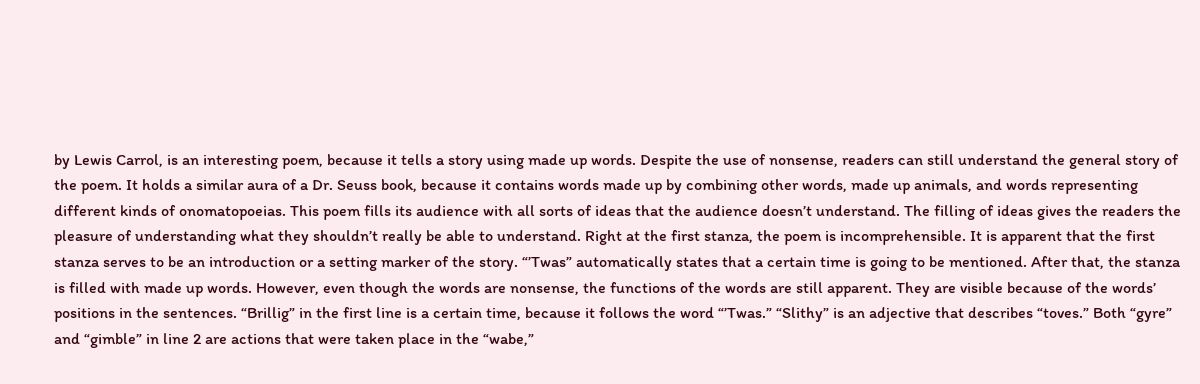by Lewis Carrol, is an interesting poem, because it tells a story using made up words. Despite the use of nonsense, readers can still understand the general story of the poem. It holds a similar aura of a Dr. Seuss book, because it contains words made up by combining other words, made up animals, and words representing different kinds of onomatopoeias. This poem fills its audience with all sorts of ideas that the audience doesn’t understand. The filling of ideas gives the readers the pleasure of understanding what they shouldn’t really be able to understand. Right at the first stanza, the poem is incomprehensible. It is apparent that the first stanza serves to be an introduction or a setting marker of the story. “’Twas” automatically states that a certain time is going to be mentioned. After that, the stanza is filled with made up words. However, even though the words are nonsense, the functions of the words are still apparent. They are visible because of the words’ positions in the sentences. “Brillig” in the first line is a certain time, because it follows the word “’Twas.” “Slithy” is an adjective that describes “toves.” Both “gyre” and “gimble” in line 2 are actions that were taken place in the “wabe,”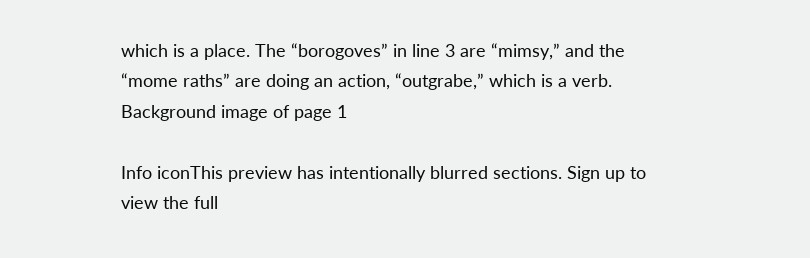which is a place. The “borogoves” in line 3 are “mimsy,” and the “mome raths” are doing an action, “outgrabe,” which is a verb.
Background image of page 1

Info iconThis preview has intentionally blurred sections. Sign up to view the full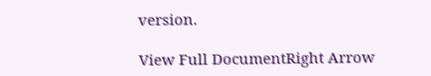version.

View Full DocumentRight Arrow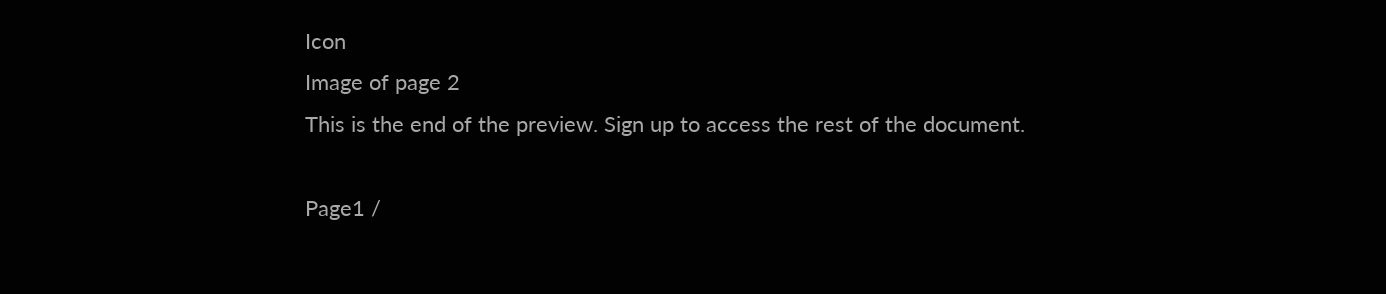Icon
Image of page 2
This is the end of the preview. Sign up to access the rest of the document.

Page1 /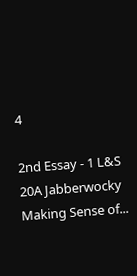4

2nd Essay - 1 L&S 20A Jabberwocky Making Sense of...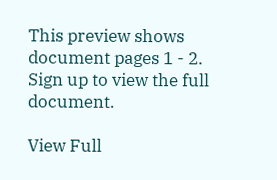This preview shows document pages 1 - 2. Sign up to view the full document.

View Full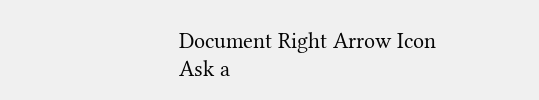Document Right Arrow Icon
Ask a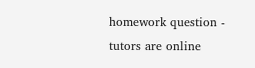homework question - tutors are online